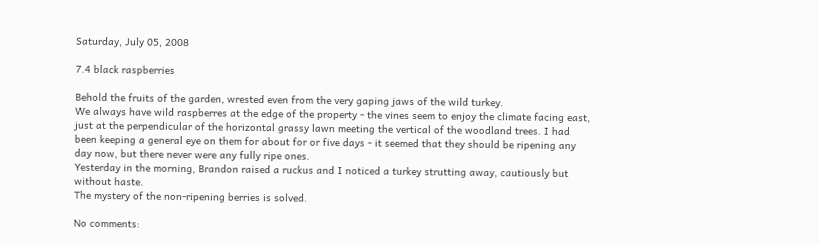Saturday, July 05, 2008

7.4 black raspberries

Behold the fruits of the garden, wrested even from the very gaping jaws of the wild turkey.
We always have wild raspberres at the edge of the property - the vines seem to enjoy the climate facing east, just at the perpendicular of the horizontal grassy lawn meeting the vertical of the woodland trees. I had been keeping a general eye on them for about for or five days - it seemed that they should be ripening any day now, but there never were any fully ripe ones.
Yesterday in the morning, Brandon raised a ruckus and I noticed a turkey strutting away, cautiously but without haste.
The mystery of the non-ripening berries is solved.

No comments: